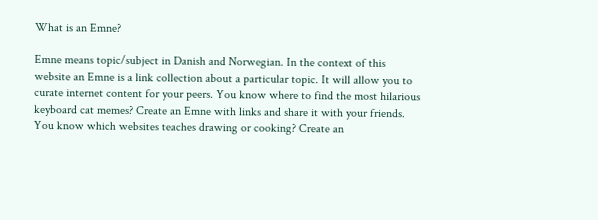What is an Emne?

Emne means topic/subject in Danish and Norwegian. In the context of this website an Emne is a link collection about a particular topic. It will allow you to curate internet content for your peers. You know where to find the most hilarious keyboard cat memes? Create an Emne with links and share it with your friends. You know which websites teaches drawing or cooking? Create an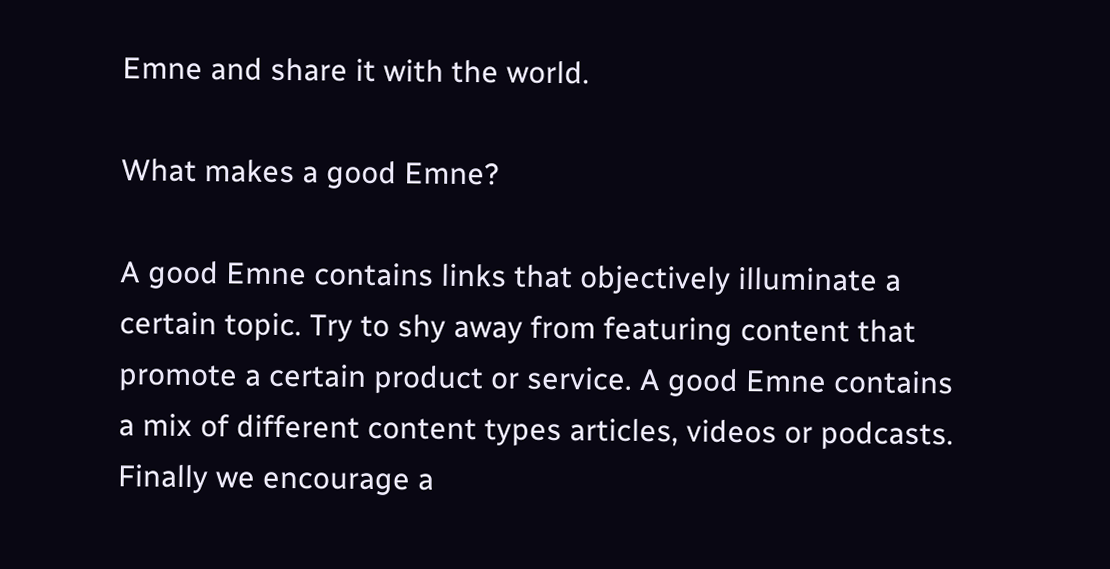Emne and share it with the world.

What makes a good Emne?

A good Emne contains links that objectively illuminate a certain topic. Try to shy away from featuring content that promote a certain product or service. A good Emne contains a mix of different content types articles, videos or podcasts. Finally we encourage a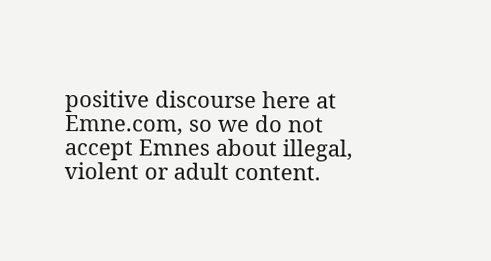positive discourse here at Emne.com, so we do not accept Emnes about illegal, violent or adult content.